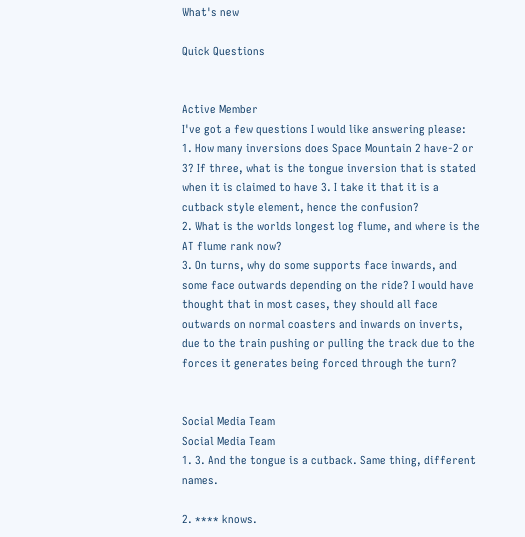What's new

Quick Questions


Active Member
I've got a few questions I would like answering please:
1. How many inversions does Space Mountain 2 have-2 or 3? If three, what is the tongue inversion that is stated when it is claimed to have 3. I take it that it is a cutback style element, hence the confusion?
2. What is the worlds longest log flume, and where is the AT flume rank now?
3. On turns, why do some supports face inwards, and some face outwards depending on the ride? I would have thought that in most cases, they should all face outwards on normal coasters and inwards on inverts, due to the train pushing or pulling the track due to the forces it generates being forced through the turn?


Social Media Team
Social Media Team
1. 3. And the tongue is a cutback. Same thing, different names.

2. **** knows.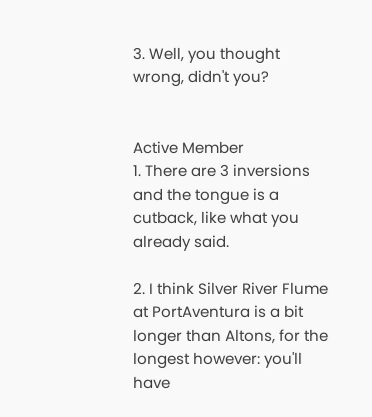3. Well, you thought wrong, didn't you?


Active Member
1. There are 3 inversions and the tongue is a cutback, like what you already said.

2. I think Silver River Flume at PortAventura is a bit longer than Altons, for the longest however: you'll have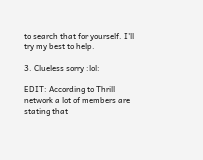to search that for yourself. I'll try my best to help.

3. Clueless sorry :lol:

EDIT: According to Thrill network a lot of members are stating that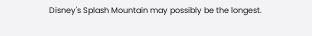Disney's Splash Mountain may possibly be the longest.